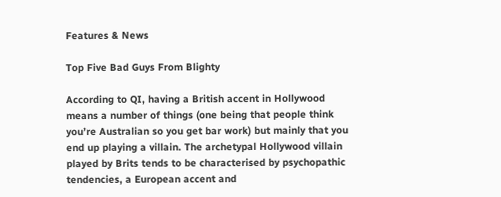Features & News

Top Five Bad Guys From Blighty

According to QI, having a British accent in Hollywood means a number of things (one being that people think you’re Australian so you get bar work) but mainly that you end up playing a villain. The archetypal Hollywood villain played by Brits tends to be characterised by psychopathic tendencies, a European accent and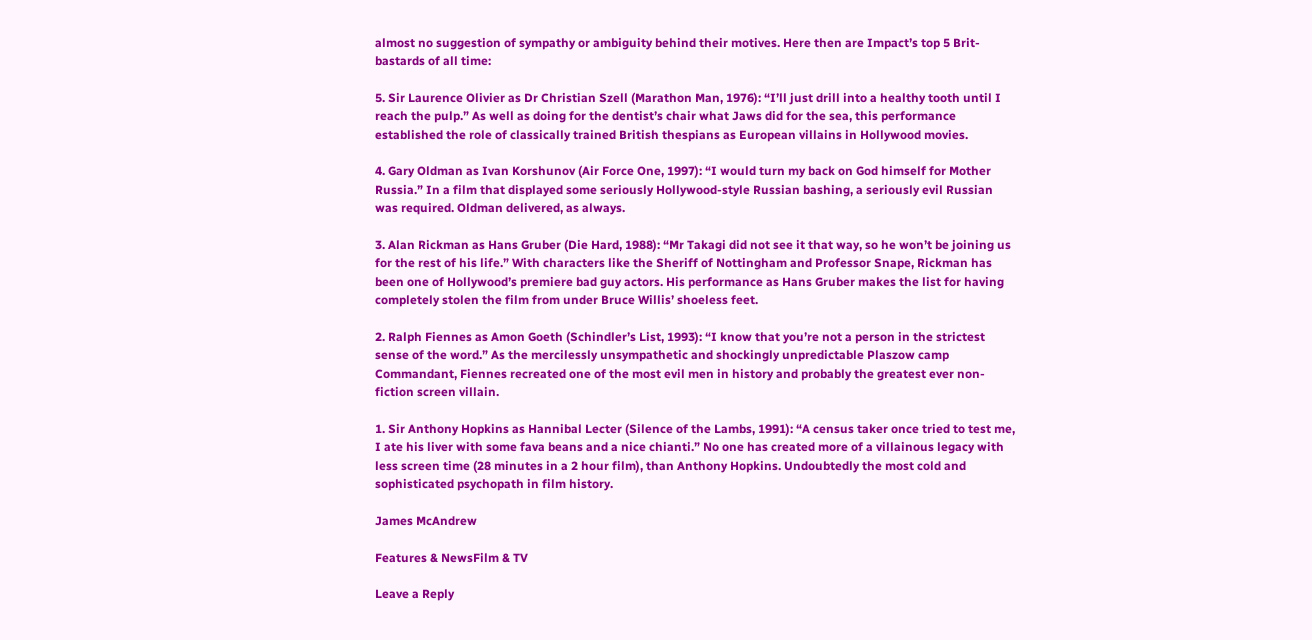almost no suggestion of sympathy or ambiguity behind their motives. Here then are Impact’s top 5 Brit-bastards of all time:

5. Sir Laurence Olivier as Dr Christian Szell (Marathon Man, 1976): “I’ll just drill into a healthy tooth until I reach the pulp.” As well as doing for the dentist’s chair what Jaws did for the sea, this performance established the role of classically trained British thespians as European villains in Hollywood movies.

4. Gary Oldman as Ivan Korshunov (Air Force One, 1997): “I would turn my back on God himself for Mother Russia.” In a film that displayed some seriously Hollywood-style Russian bashing, a seriously evil Russian was required. Oldman delivered, as always.

3. Alan Rickman as Hans Gruber (Die Hard, 1988): “Mr Takagi did not see it that way, so he won’t be joining us for the rest of his life.” With characters like the Sheriff of Nottingham and Professor Snape, Rickman has been one of Hollywood’s premiere bad guy actors. His performance as Hans Gruber makes the list for having completely stolen the film from under Bruce Willis’ shoeless feet.

2. Ralph Fiennes as Amon Goeth (Schindler’s List, 1993): “I know that you’re not a person in the strictest sense of the word.” As the mercilessly unsympathetic and shockingly unpredictable Plaszow camp Commandant, Fiennes recreated one of the most evil men in history and probably the greatest ever non-fiction screen villain.

1. Sir Anthony Hopkins as Hannibal Lecter (Silence of the Lambs, 1991): “A census taker once tried to test me, I ate his liver with some fava beans and a nice chianti.” No one has created more of a villainous legacy with less screen time (28 minutes in a 2 hour film), than Anthony Hopkins. Undoubtedly the most cold and sophisticated psychopath in film history.

James McAndrew

Features & NewsFilm & TV

Leave a Reply